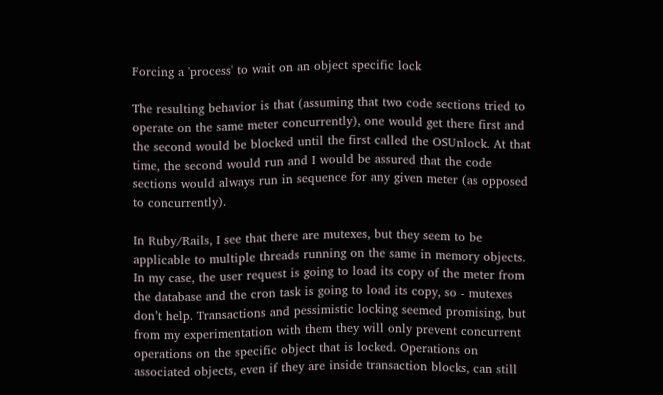Forcing a 'process' to wait on an object specific lock

The resulting behavior is that (assuming that two code sections tried to operate on the same meter concurrently), one would get there first and the second would be blocked until the first called the OSUnlock. At that time, the second would run and I would be assured that the code sections would always run in sequence for any given meter (as opposed to concurrently).

In Ruby/Rails, I see that there are mutexes, but they seem to be applicable to multiple threads running on the same in memory objects. In my case, the user request is going to load its copy of the meter from the database and the cron task is going to load its copy, so - mutexes don’t help. Transactions and pessimistic locking seemed promising, but from my experimentation with them they will only prevent concurrent operations on the specific object that is locked. Operations on associated objects, even if they are inside transaction blocks, can still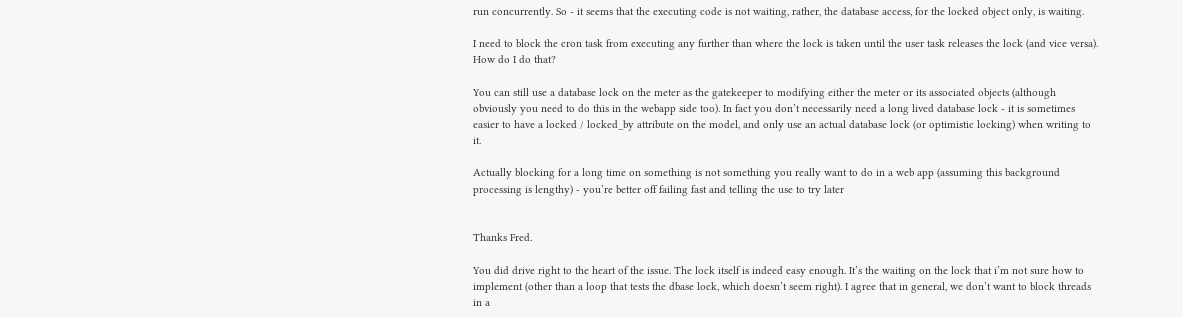run concurrently. So - it seems that the executing code is not waiting, rather, the database access, for the locked object only, is waiting.

I need to block the cron task from executing any further than where the lock is taken until the user task releases the lock (and vice versa). How do I do that?

You can still use a database lock on the meter as the gatekeeper to modifying either the meter or its associated objects (although obviously you need to do this in the webapp side too). In fact you don’t necessarily need a long lived database lock - it is sometimes easier to have a locked / locked_by attribute on the model, and only use an actual database lock (or optimistic locking) when writing to it.

Actually blocking for a long time on something is not something you really want to do in a web app (assuming this background processing is lengthy) - you’re better off failing fast and telling the use to try later


Thanks Fred.

You did drive right to the heart of the issue. The lock itself is indeed easy enough. It’s the waiting on the lock that i’m not sure how to implement (other than a loop that tests the dbase lock, which doesn’t seem right). I agree that in general, we don’t want to block threads in a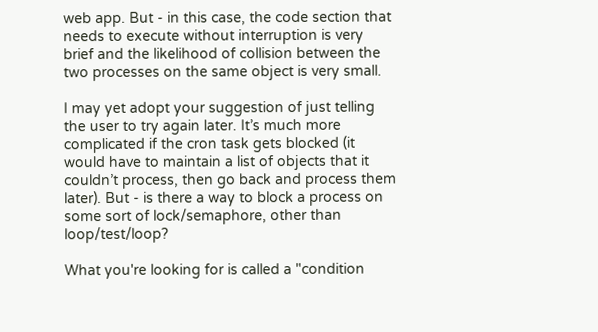web app. But - in this case, the code section that needs to execute without interruption is very brief and the likelihood of collision between the two processes on the same object is very small.

I may yet adopt your suggestion of just telling the user to try again later. It’s much more complicated if the cron task gets blocked (it would have to maintain a list of objects that it couldn’t process, then go back and process them later). But - is there a way to block a process on some sort of lock/semaphore, other than loop/test/loop?

What you're looking for is called a "condition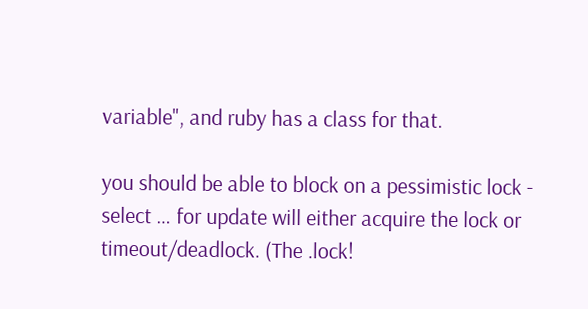variable", and ruby has a class for that.

you should be able to block on a pessimistic lock - select … for update will either acquire the lock or timeout/deadlock. (The .lock!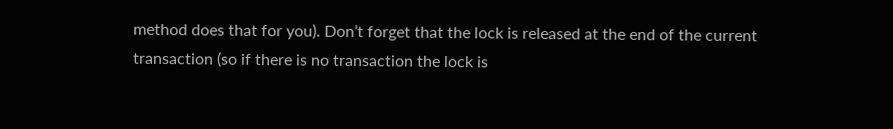method does that for you). Don’t forget that the lock is released at the end of the current transaction (so if there is no transaction the lock is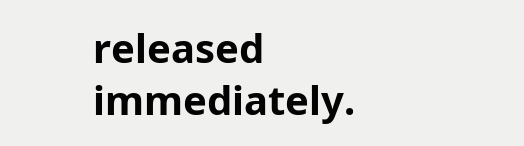released immediately.